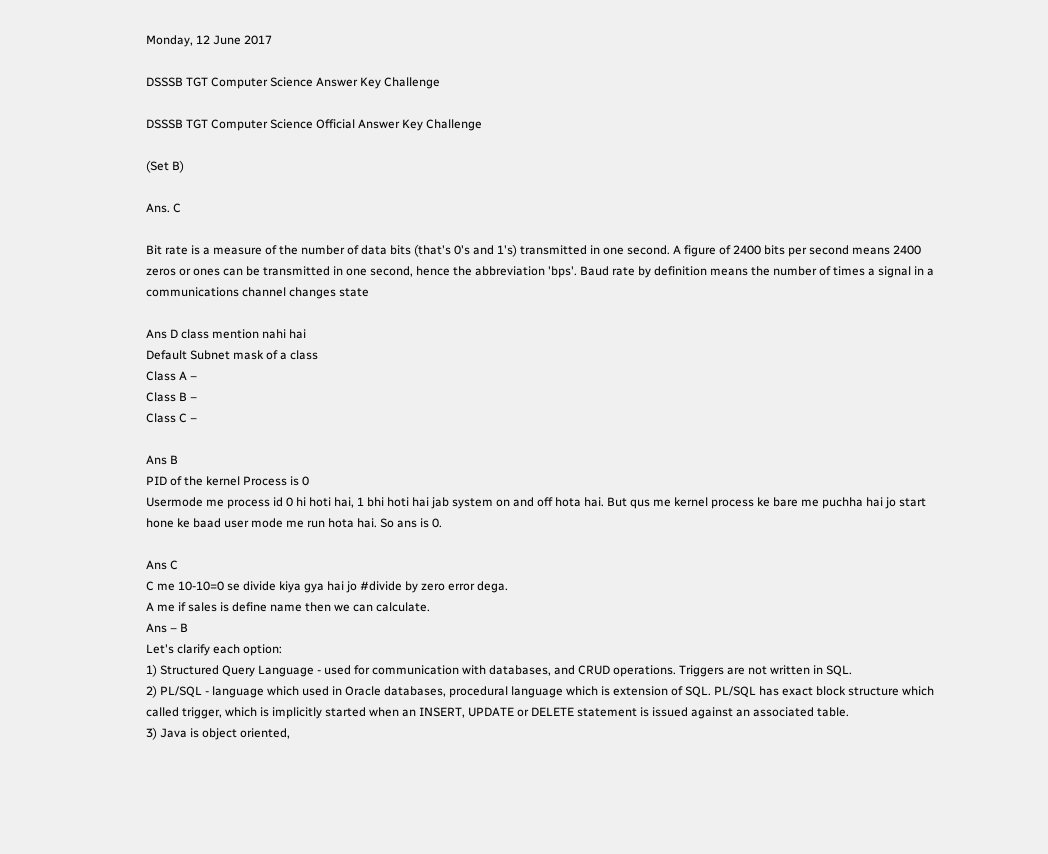Monday, 12 June 2017

DSSSB TGT Computer Science Answer Key Challenge

DSSSB TGT Computer Science Official Answer Key Challenge

(Set B)

Ans. C

Bit rate is a measure of the number of data bits (that's 0's and 1's) transmitted in one second. A figure of 2400 bits per second means 2400 zeros or ones can be transmitted in one second, hence the abbreviation 'bps'. Baud rate by definition means the number of times a signal in a communications channel changes state

Ans D class mention nahi hai
Default Subnet mask of a class
Class A –
Class B –
Class C –

Ans B
PID of the kernel Process is 0
Usermode me process id 0 hi hoti hai, 1 bhi hoti hai jab system on and off hota hai. But qus me kernel process ke bare me puchha hai jo start hone ke baad user mode me run hota hai. So ans is 0.

Ans C
C me 10-10=0 se divide kiya gya hai jo #divide by zero error dega.
A me if sales is define name then we can calculate.
Ans – B
Let's clarify each option:
1) Structured Query Language - used for communication with databases, and CRUD operations. Triggers are not written in SQL.
2) PL/SQL - language which used in Oracle databases, procedural language which is extension of SQL. PL/SQL has exact block structure which called trigger, which is implicitly started when an INSERT, UPDATE or DELETE statement is issued against an associated table.
3) Java is object oriented,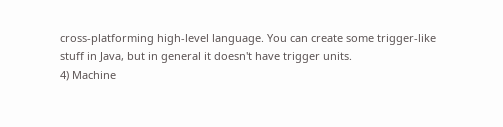cross-platforming high-level language. You can create some trigger-like stuff in Java, but in general it doesn't have trigger units.
4) Machine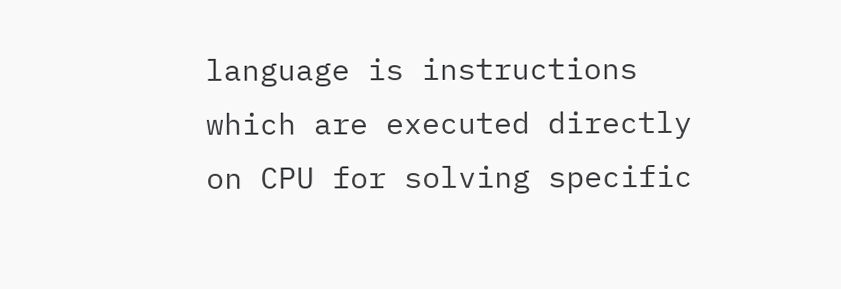language is instructions which are executed directly on CPU for solving specific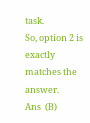task.
So, option 2 is exactly matches the answer.
Ans  (B)